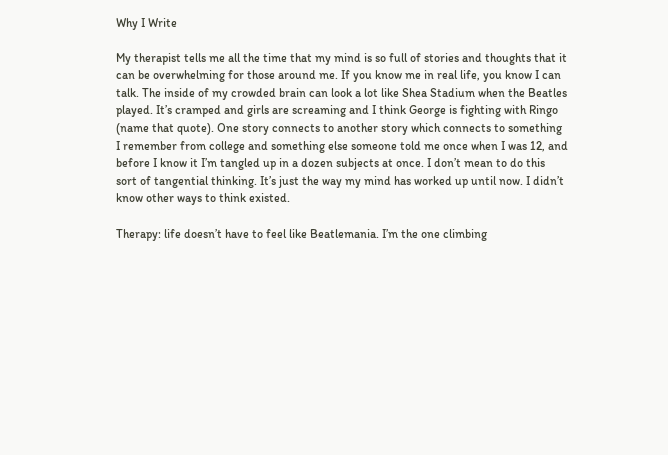Why I Write

My therapist tells me all the time that my mind is so full of stories and thoughts that it can be overwhelming for those around me. If you know me in real life, you know I can talk. The inside of my crowded brain can look a lot like Shea Stadium when the Beatles played. It’s cramped and girls are screaming and I think George is fighting with Ringo (name that quote). One story connects to another story which connects to something I remember from college and something else someone told me once when I was 12, and before I know it I’m tangled up in a dozen subjects at once. I don’t mean to do this sort of tangential thinking. It’s just the way my mind has worked up until now. I didn’t know other ways to think existed.

Therapy: life doesn’t have to feel like Beatlemania. I’m the one climbing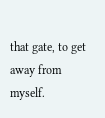that gate, to get away from myself.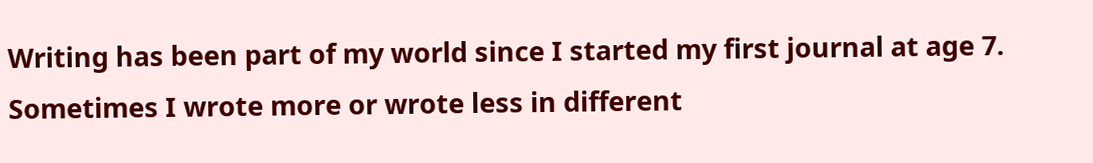Writing has been part of my world since I started my first journal at age 7. Sometimes I wrote more or wrote less in different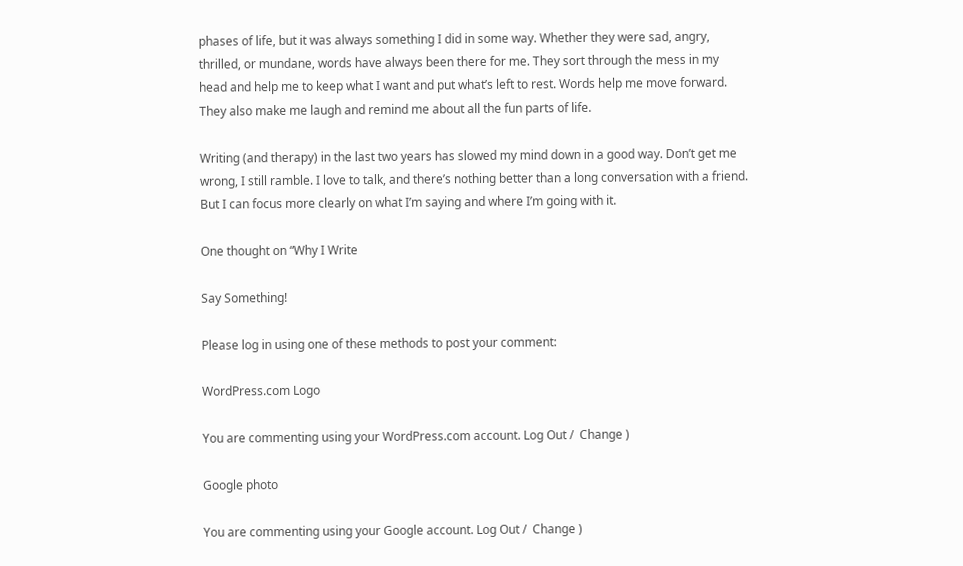phases of life, but it was always something I did in some way. Whether they were sad, angry, thrilled, or mundane, words have always been there for me. They sort through the mess in my head and help me to keep what I want and put what’s left to rest. Words help me move forward. They also make me laugh and remind me about all the fun parts of life.

Writing (and therapy) in the last two years has slowed my mind down in a good way. Don’t get me wrong, I still ramble. I love to talk, and there’s nothing better than a long conversation with a friend. But I can focus more clearly on what I’m saying and where I’m going with it.

One thought on “Why I Write

Say Something!

Please log in using one of these methods to post your comment:

WordPress.com Logo

You are commenting using your WordPress.com account. Log Out /  Change )

Google photo

You are commenting using your Google account. Log Out /  Change )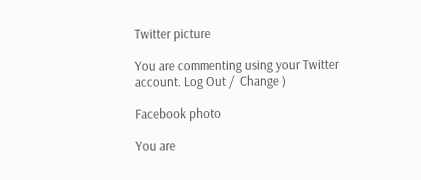Twitter picture

You are commenting using your Twitter account. Log Out /  Change )

Facebook photo

You are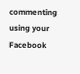commenting using your Facebook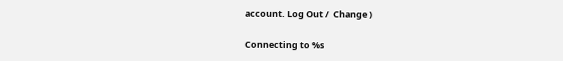account. Log Out /  Change )

Connecting to %s